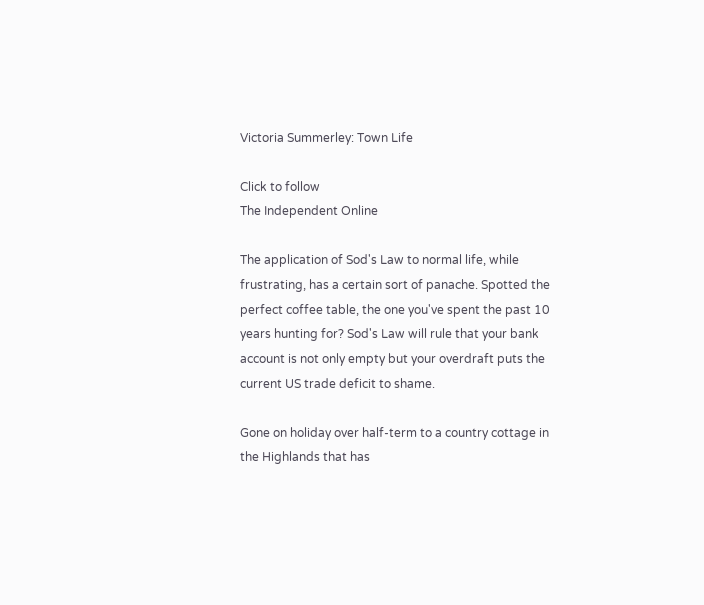Victoria Summerley: Town Life

Click to follow
The Independent Online

The application of Sod's Law to normal life, while frustrating, has a certain sort of panache. Spotted the perfect coffee table, the one you've spent the past 10 years hunting for? Sod's Law will rule that your bank account is not only empty but your overdraft puts the current US trade deficit to shame.

Gone on holiday over half-term to a country cottage in the Highlands that has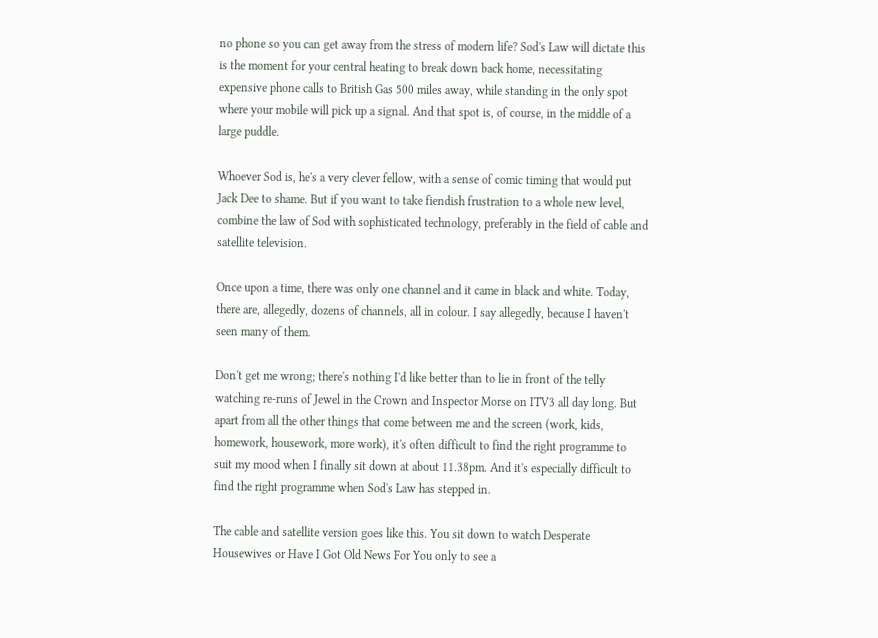no phone so you can get away from the stress of modern life? Sod's Law will dictate this is the moment for your central heating to break down back home, necessitating expensive phone calls to British Gas 500 miles away, while standing in the only spot where your mobile will pick up a signal. And that spot is, of course, in the middle of a large puddle.

Whoever Sod is, he's a very clever fellow, with a sense of comic timing that would put Jack Dee to shame. But if you want to take fiendish frustration to a whole new level, combine the law of Sod with sophisticated technology, preferably in the field of cable and satellite television.

Once upon a time, there was only one channel and it came in black and white. Today, there are, allegedly, dozens of channels, all in colour. I say allegedly, because I haven't seen many of them.

Don't get me wrong; there's nothing I'd like better than to lie in front of the telly watching re-runs of Jewel in the Crown and Inspector Morse on ITV3 all day long. But apart from all the other things that come between me and the screen (work, kids, homework, housework, more work), it's often difficult to find the right programme to suit my mood when I finally sit down at about 11.38pm. And it's especially difficult to find the right programme when Sod's Law has stepped in.

The cable and satellite version goes like this. You sit down to watch Desperate Housewives or Have I Got Old News For You only to see a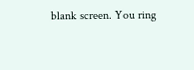blank screen. You ring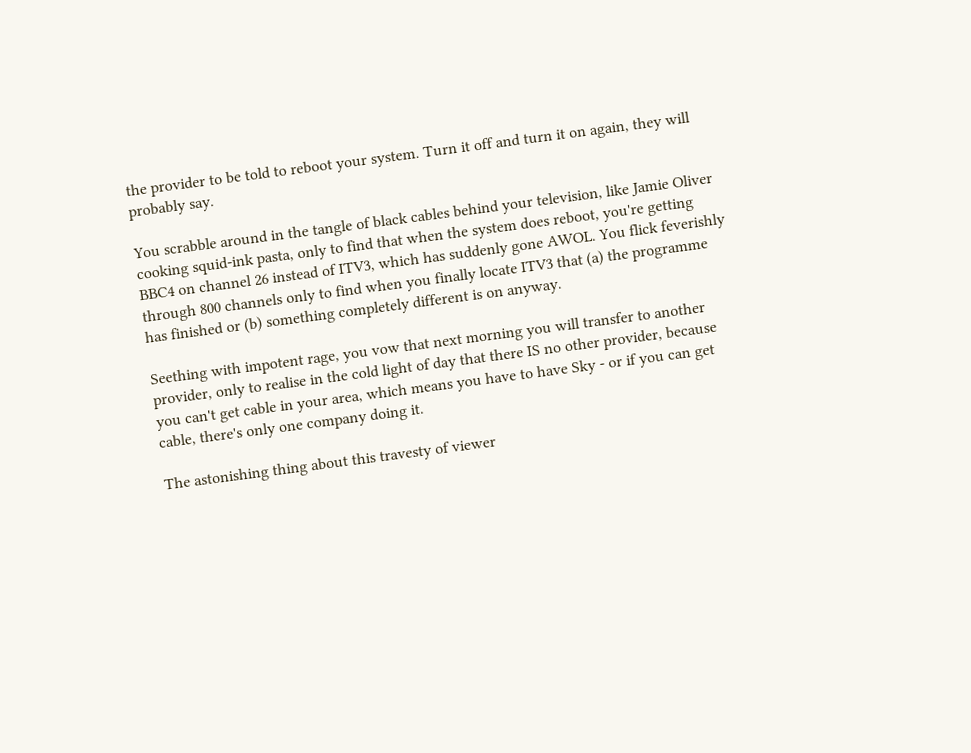the provider to be told to reboot your system. Turn it off and turn it on again, they will probably say.

You scrabble around in the tangle of black cables behind your television, like Jamie Oliver cooking squid-ink pasta, only to find that when the system does reboot, you're getting BBC4 on channel 26 instead of ITV3, which has suddenly gone AWOL. You flick feverishly through 800 channels only to find when you finally locate ITV3 that (a) the programme has finished or (b) something completely different is on anyway.

Seething with impotent rage, you vow that next morning you will transfer to another provider, only to realise in the cold light of day that there IS no other provider, because you can't get cable in your area, which means you have to have Sky - or if you can get cable, there's only one company doing it.

The astonishing thing about this travesty of viewer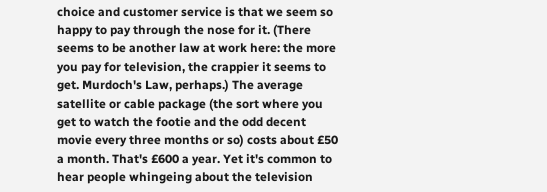choice and customer service is that we seem so happy to pay through the nose for it. (There seems to be another law at work here: the more you pay for television, the crappier it seems to get. Murdoch's Law, perhaps.) The average satellite or cable package (the sort where you get to watch the footie and the odd decent movie every three months or so) costs about £50 a month. That's £600 a year. Yet it's common to hear people whingeing about the television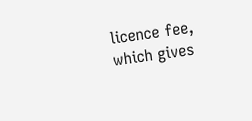licence fee, which gives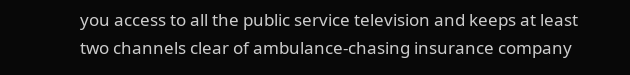you access to all the public service television and keeps at least two channels clear of ambulance-chasing insurance company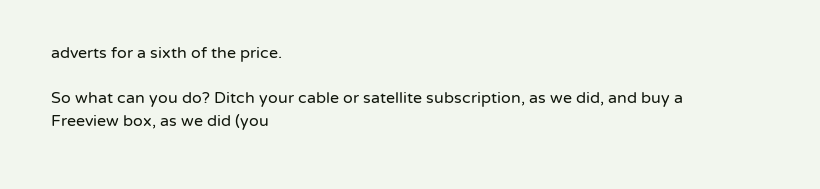adverts for a sixth of the price.

So what can you do? Ditch your cable or satellite subscription, as we did, and buy a Freeview box, as we did (you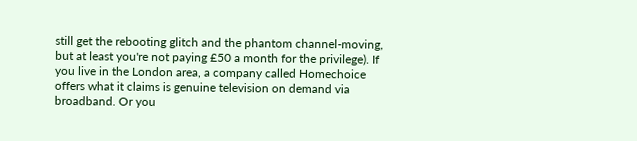still get the rebooting glitch and the phantom channel-moving, but at least you're not paying £50 a month for the privilege). If you live in the London area, a company called Homechoice offers what it claims is genuine television on demand via broadband. Or you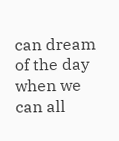can dream of the day when we can all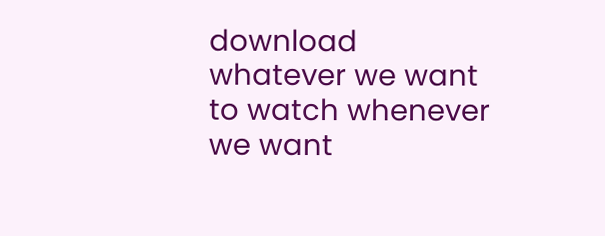download whatever we want to watch whenever we want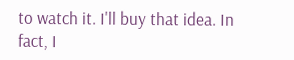to watch it. I'll buy that idea. In fact, I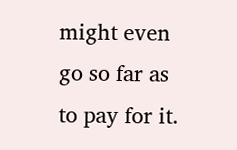might even go so far as to pay for it.